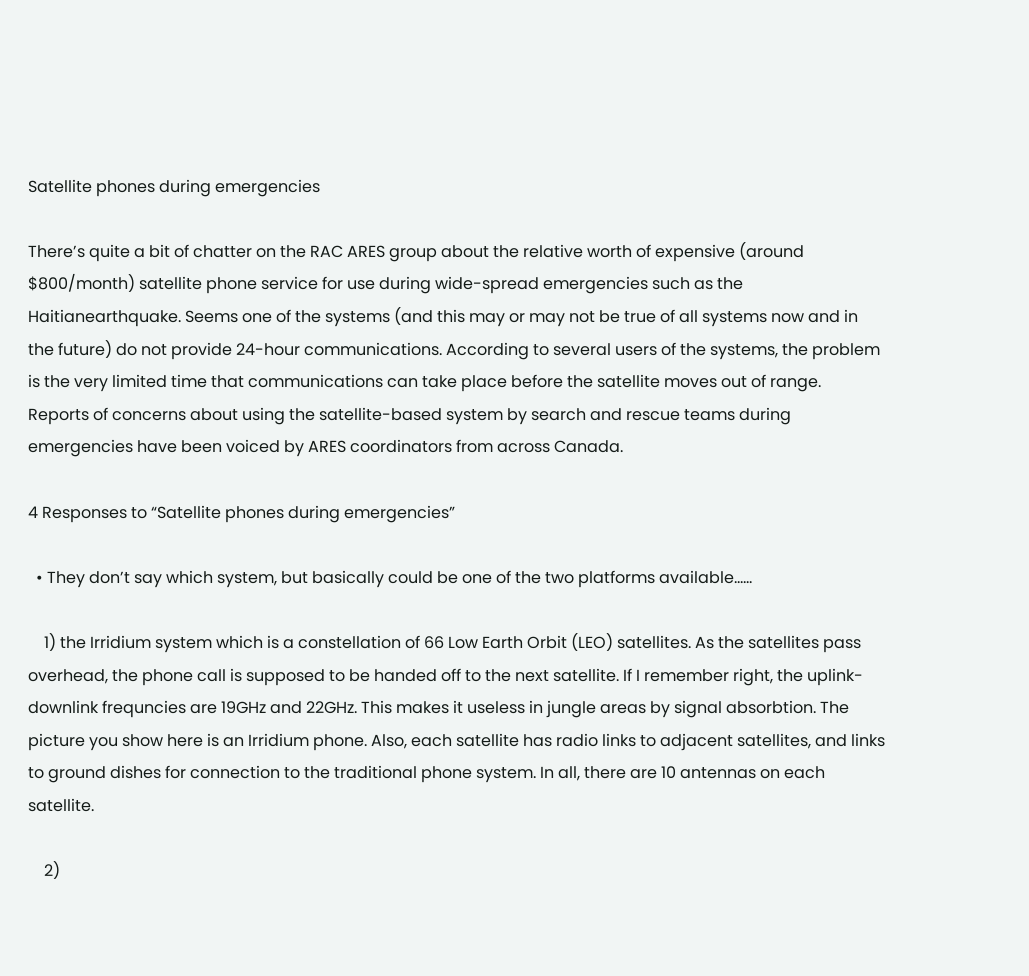Satellite phones during emergencies

There’s quite a bit of chatter on the RAC ARES group about the relative worth of expensive (around $800/month) satellite phone service for use during wide-spread emergencies such as the Haitianearthquake. Seems one of the systems (and this may or may not be true of all systems now and in the future) do not provide 24-hour communications. According to several users of the systems, the problem is the very limited time that communications can take place before the satellite moves out of range. Reports of concerns about using the satellite-based system by search and rescue teams during emergencies have been voiced by ARES coordinators from across Canada.

4 Responses to “Satellite phones during emergencies”

  • They don’t say which system, but basically could be one of the two platforms available……

    1) the Irridium system which is a constellation of 66 Low Earth Orbit (LEO) satellites. As the satellites pass overhead, the phone call is supposed to be handed off to the next satellite. If I remember right, the uplink-downlink frequncies are 19GHz and 22GHz. This makes it useless in jungle areas by signal absorbtion. The picture you show here is an Irridium phone. Also, each satellite has radio links to adjacent satellites, and links to ground dishes for connection to the traditional phone system. In all, there are 10 antennas on each satellite.

    2)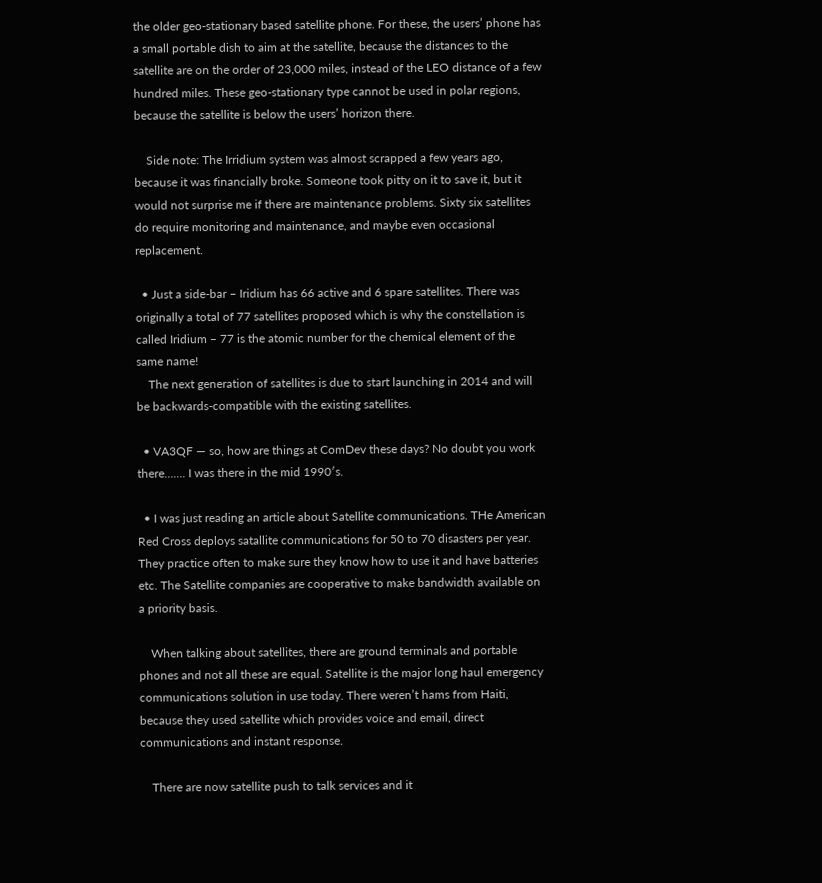the older geo-stationary based satellite phone. For these, the users’ phone has a small portable dish to aim at the satellite, because the distances to the satellite are on the order of 23,000 miles, instead of the LEO distance of a few hundred miles. These geo-stationary type cannot be used in polar regions, because the satellite is below the users’ horizon there.

    Side note: The Irridium system was almost scrapped a few years ago, because it was financially broke. Someone took pitty on it to save it, but it would not surprise me if there are maintenance problems. Sixty six satellites do require monitoring and maintenance, and maybe even occasional replacement.

  • Just a side-bar – Iridium has 66 active and 6 spare satellites. There was originally a total of 77 satellites proposed which is why the constellation is called Iridium – 77 is the atomic number for the chemical element of the same name!
    The next generation of satellites is due to start launching in 2014 and will be backwards-compatible with the existing satellites.

  • VA3QF — so, how are things at ComDev these days? No doubt you work there……. I was there in the mid 1990′s.

  • I was just reading an article about Satellite communications. THe American Red Cross deploys satallite communications for 50 to 70 disasters per year. They practice often to make sure they know how to use it and have batteries etc. The Satellite companies are cooperative to make bandwidth available on a priority basis.

    When talking about satellites, there are ground terminals and portable phones and not all these are equal. Satellite is the major long haul emergency communications solution in use today. There weren’t hams from Haiti, because they used satellite which provides voice and email, direct communications and instant response.

    There are now satellite push to talk services and it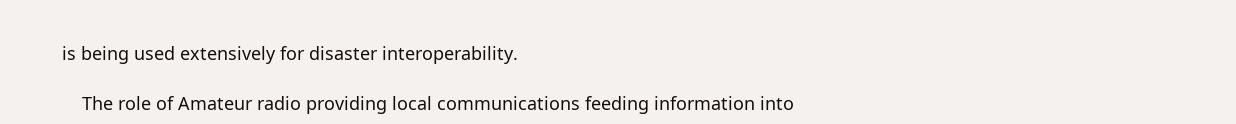is being used extensively for disaster interoperability.

    The role of Amateur radio providing local communications feeding information into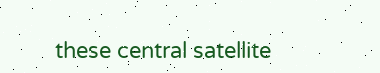these central satellite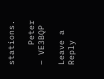stations.

    Peter – VE3BQP

Leave a Reply